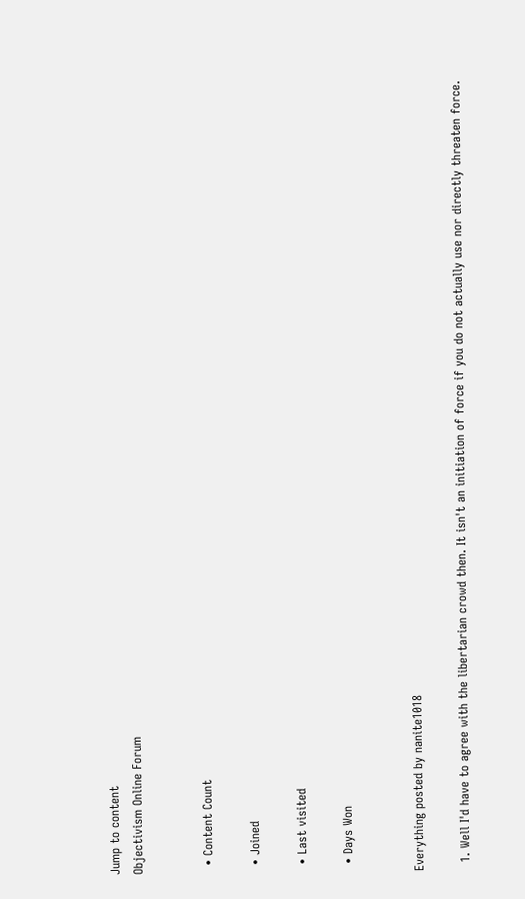Jump to content
Objectivism Online Forum


  • Content Count

  • Joined

  • Last visited

  • Days Won


Everything posted by nanite1018

  1. Well I'd have to agree with the libertarian crowd then. It isn't an initiation of force if you do not actually use nor directly threaten force.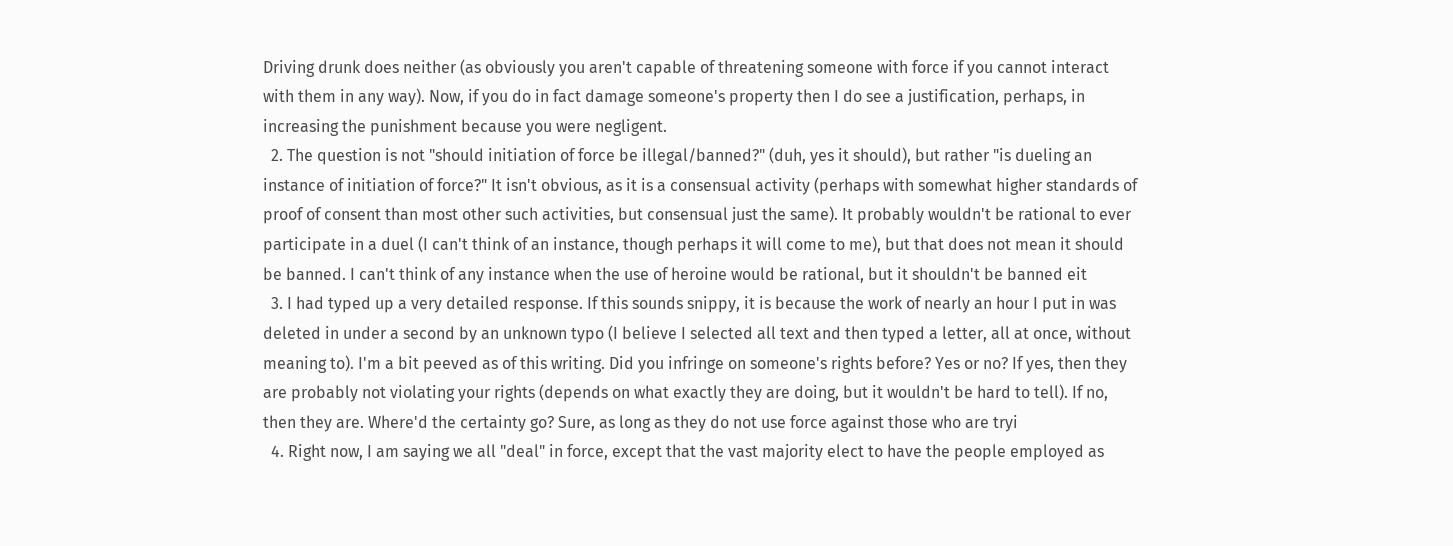Driving drunk does neither (as obviously you aren't capable of threatening someone with force if you cannot interact with them in any way). Now, if you do in fact damage someone's property then I do see a justification, perhaps, in increasing the punishment because you were negligent.
  2. The question is not "should initiation of force be illegal/banned?" (duh, yes it should), but rather "is dueling an instance of initiation of force?" It isn't obvious, as it is a consensual activity (perhaps with somewhat higher standards of proof of consent than most other such activities, but consensual just the same). It probably wouldn't be rational to ever participate in a duel (I can't think of an instance, though perhaps it will come to me), but that does not mean it should be banned. I can't think of any instance when the use of heroine would be rational, but it shouldn't be banned eit
  3. I had typed up a very detailed response. If this sounds snippy, it is because the work of nearly an hour I put in was deleted in under a second by an unknown typo (I believe I selected all text and then typed a letter, all at once, without meaning to). I'm a bit peeved as of this writing. Did you infringe on someone's rights before? Yes or no? If yes, then they are probably not violating your rights (depends on what exactly they are doing, but it wouldn't be hard to tell). If no, then they are. Where'd the certainty go? Sure, as long as they do not use force against those who are tryi
  4. Right now, I am saying we all "deal" in force, except that the vast majority elect to have the people employed as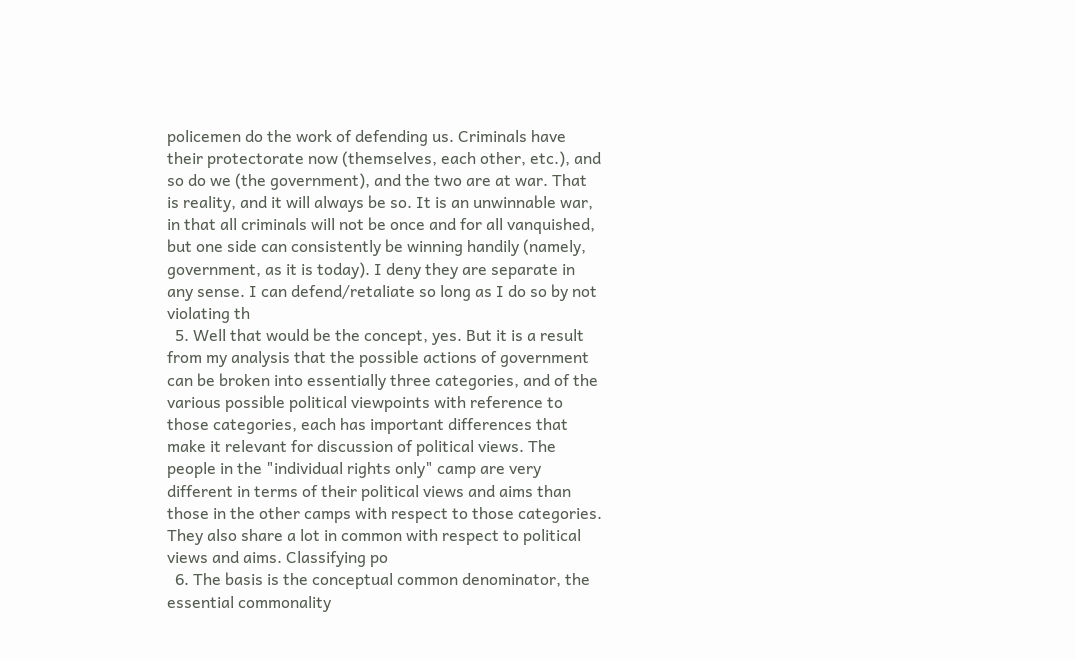policemen do the work of defending us. Criminals have their protectorate now (themselves, each other, etc.), and so do we (the government), and the two are at war. That is reality, and it will always be so. It is an unwinnable war, in that all criminals will not be once and for all vanquished, but one side can consistently be winning handily (namely, government, as it is today). I deny they are separate in any sense. I can defend/retaliate so long as I do so by not violating th
  5. Well that would be the concept, yes. But it is a result from my analysis that the possible actions of government can be broken into essentially three categories, and of the various possible political viewpoints with reference to those categories, each has important differences that make it relevant for discussion of political views. The people in the "individual rights only" camp are very different in terms of their political views and aims than those in the other camps with respect to those categories. They also share a lot in common with respect to political views and aims. Classifying po
  6. The basis is the conceptual common denominator, the essential commonality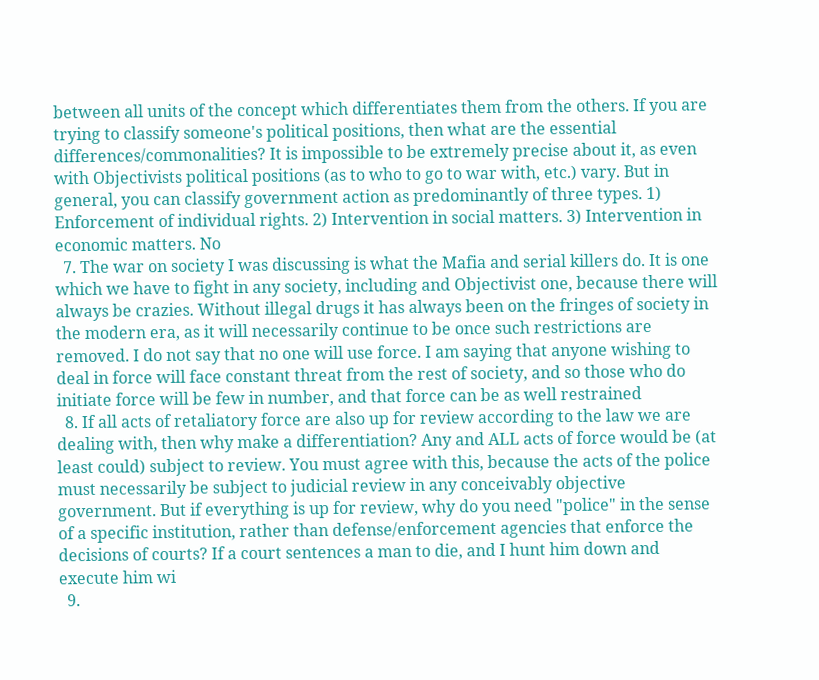between all units of the concept which differentiates them from the others. If you are trying to classify someone's political positions, then what are the essential differences/commonalities? It is impossible to be extremely precise about it, as even with Objectivists political positions (as to who to go to war with, etc.) vary. But in general, you can classify government action as predominantly of three types. 1) Enforcement of individual rights. 2) Intervention in social matters. 3) Intervention in economic matters. No
  7. The war on society I was discussing is what the Mafia and serial killers do. It is one which we have to fight in any society, including and Objectivist one, because there will always be crazies. Without illegal drugs it has always been on the fringes of society in the modern era, as it will necessarily continue to be once such restrictions are removed. I do not say that no one will use force. I am saying that anyone wishing to deal in force will face constant threat from the rest of society, and so those who do initiate force will be few in number, and that force can be as well restrained
  8. If all acts of retaliatory force are also up for review according to the law we are dealing with, then why make a differentiation? Any and ALL acts of force would be (at least could) subject to review. You must agree with this, because the acts of the police must necessarily be subject to judicial review in any conceivably objective government. But if everything is up for review, why do you need "police" in the sense of a specific institution, rather than defense/enforcement agencies that enforce the decisions of courts? If a court sentences a man to die, and I hunt him down and execute him wi
  9.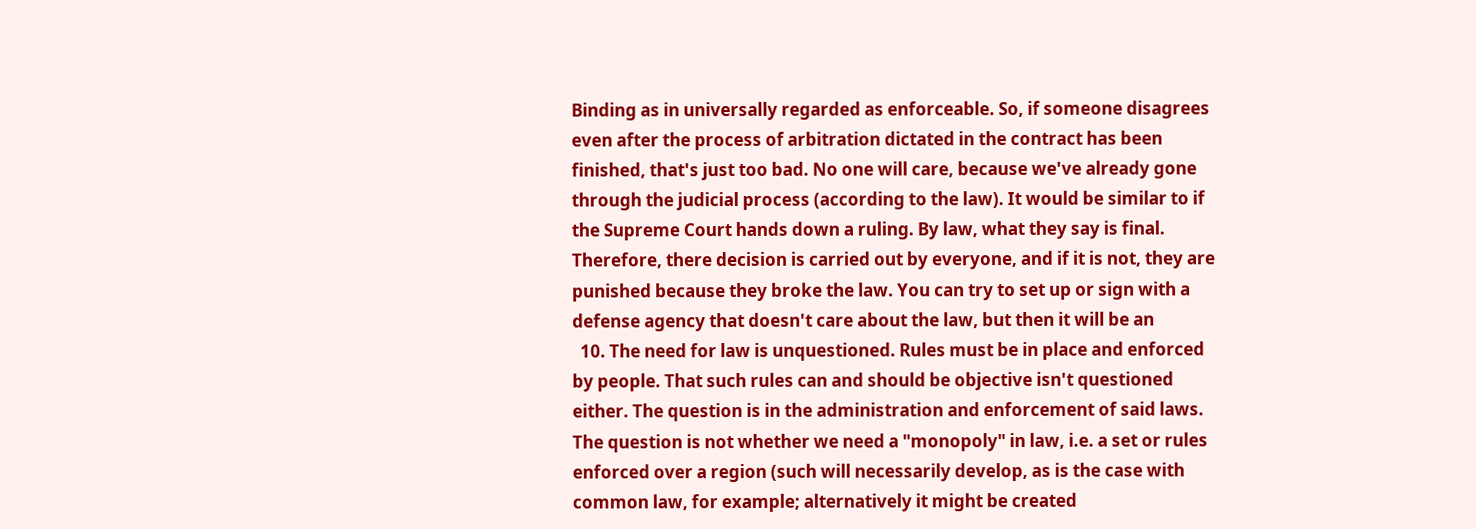Binding as in universally regarded as enforceable. So, if someone disagrees even after the process of arbitration dictated in the contract has been finished, that's just too bad. No one will care, because we've already gone through the judicial process (according to the law). It would be similar to if the Supreme Court hands down a ruling. By law, what they say is final. Therefore, there decision is carried out by everyone, and if it is not, they are punished because they broke the law. You can try to set up or sign with a defense agency that doesn't care about the law, but then it will be an
  10. The need for law is unquestioned. Rules must be in place and enforced by people. That such rules can and should be objective isn't questioned either. The question is in the administration and enforcement of said laws. The question is not whether we need a "monopoly" in law, i.e. a set or rules enforced over a region (such will necessarily develop, as is the case with common law, for example; alternatively it might be created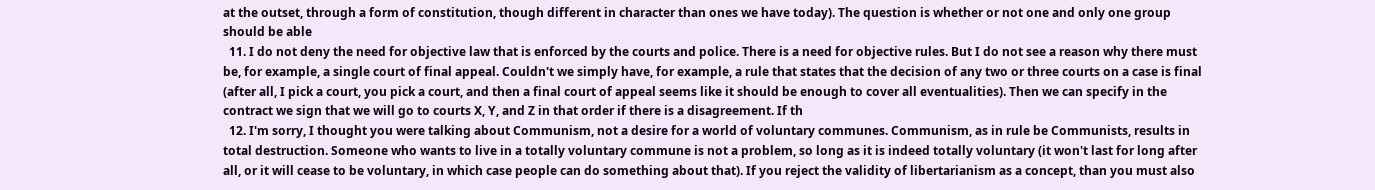at the outset, through a form of constitution, though different in character than ones we have today). The question is whether or not one and only one group should be able
  11. I do not deny the need for objective law that is enforced by the courts and police. There is a need for objective rules. But I do not see a reason why there must be, for example, a single court of final appeal. Couldn't we simply have, for example, a rule that states that the decision of any two or three courts on a case is final (after all, I pick a court, you pick a court, and then a final court of appeal seems like it should be enough to cover all eventualities). Then we can specify in the contract we sign that we will go to courts X, Y, and Z in that order if there is a disagreement. If th
  12. I'm sorry, I thought you were talking about Communism, not a desire for a world of voluntary communes. Communism, as in rule be Communists, results in total destruction. Someone who wants to live in a totally voluntary commune is not a problem, so long as it is indeed totally voluntary (it won't last for long after all, or it will cease to be voluntary, in which case people can do something about that). If you reject the validity of libertarianism as a concept, than you must also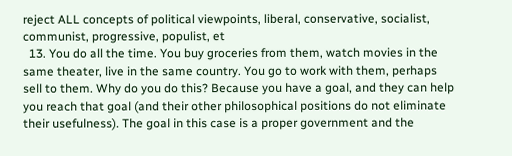reject ALL concepts of political viewpoints, liberal, conservative, socialist, communist, progressive, populist, et
  13. You do all the time. You buy groceries from them, watch movies in the same theater, live in the same country. You go to work with them, perhaps sell to them. Why do you do this? Because you have a goal, and they can help you reach that goal (and their other philosophical positions do not eliminate their usefulness). The goal in this case is a proper government and the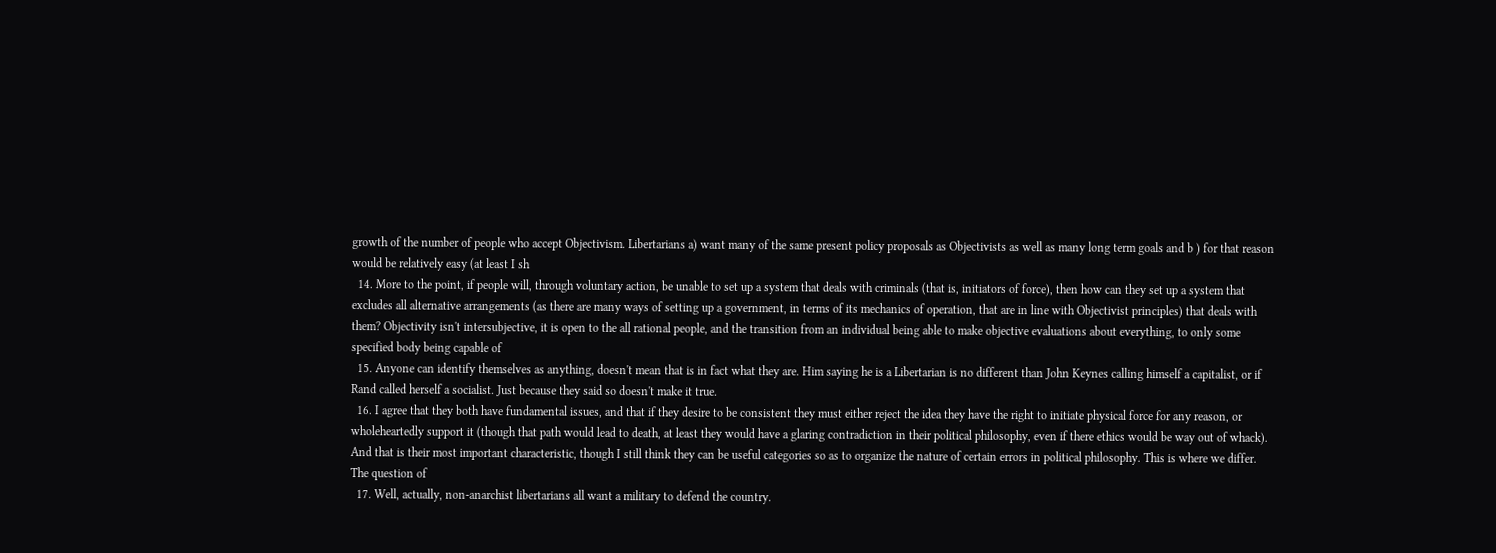growth of the number of people who accept Objectivism. Libertarians a) want many of the same present policy proposals as Objectivists as well as many long term goals and b ) for that reason would be relatively easy (at least I sh
  14. More to the point, if people will, through voluntary action, be unable to set up a system that deals with criminals (that is, initiators of force), then how can they set up a system that excludes all alternative arrangements (as there are many ways of setting up a government, in terms of its mechanics of operation, that are in line with Objectivist principles) that deals with them? Objectivity isn't intersubjective, it is open to the all rational people, and the transition from an individual being able to make objective evaluations about everything, to only some specified body being capable of
  15. Anyone can identify themselves as anything, doesn't mean that is in fact what they are. Him saying he is a Libertarian is no different than John Keynes calling himself a capitalist, or if Rand called herself a socialist. Just because they said so doesn't make it true.
  16. I agree that they both have fundamental issues, and that if they desire to be consistent they must either reject the idea they have the right to initiate physical force for any reason, or wholeheartedly support it (though that path would lead to death, at least they would have a glaring contradiction in their political philosophy, even if there ethics would be way out of whack). And that is their most important characteristic, though I still think they can be useful categories so as to organize the nature of certain errors in political philosophy. This is where we differ. The question of
  17. Well, actually, non-anarchist libertarians all want a military to defend the country.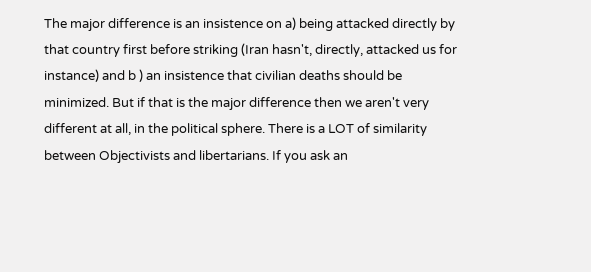The major difference is an insistence on a) being attacked directly by that country first before striking (Iran hasn't, directly, attacked us for instance) and b ) an insistence that civilian deaths should be minimized. But if that is the major difference then we aren't very different at all, in the political sphere. There is a LOT of similarity between Objectivists and libertarians. If you ask an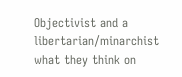Objectivist and a libertarian/minarchist what they think on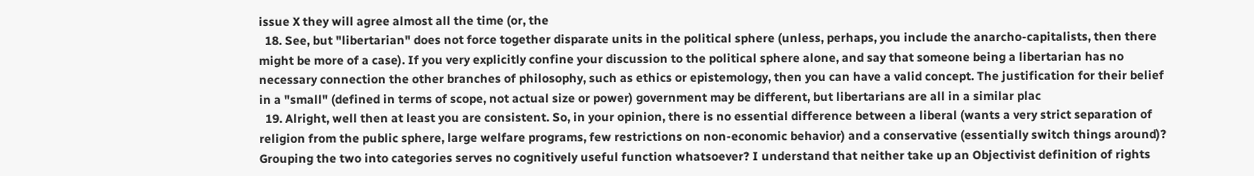issue X they will agree almost all the time (or, the
  18. See, but "libertarian" does not force together disparate units in the political sphere (unless, perhaps, you include the anarcho-capitalists, then there might be more of a case). If you very explicitly confine your discussion to the political sphere alone, and say that someone being a libertarian has no necessary connection the other branches of philosophy, such as ethics or epistemology, then you can have a valid concept. The justification for their belief in a "small" (defined in terms of scope, not actual size or power) government may be different, but libertarians are all in a similar plac
  19. Alright, well then at least you are consistent. So, in your opinion, there is no essential difference between a liberal (wants a very strict separation of religion from the public sphere, large welfare programs, few restrictions on non-economic behavior) and a conservative (essentially switch things around)? Grouping the two into categories serves no cognitively useful function whatsoever? I understand that neither take up an Objectivist definition of rights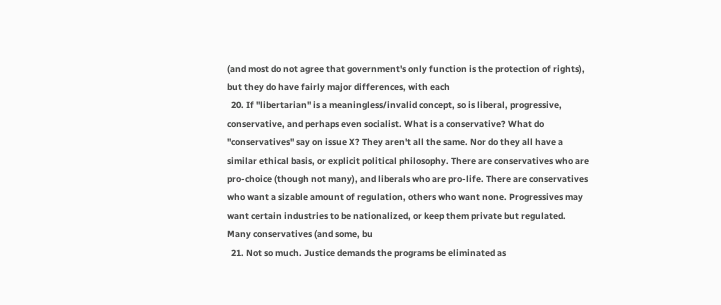(and most do not agree that government's only function is the protection of rights), but they do have fairly major differences, with each
  20. If "libertarian" is a meaningless/invalid concept, so is liberal, progressive, conservative, and perhaps even socialist. What is a conservative? What do "conservatives" say on issue X? They aren't all the same. Nor do they all have a similar ethical basis, or explicit political philosophy. There are conservatives who are pro-choice (though not many), and liberals who are pro-life. There are conservatives who want a sizable amount of regulation, others who want none. Progressives may want certain industries to be nationalized, or keep them private but regulated. Many conservatives (and some, bu
  21. Not so much. Justice demands the programs be eliminated as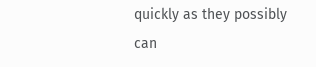quickly as they possibly can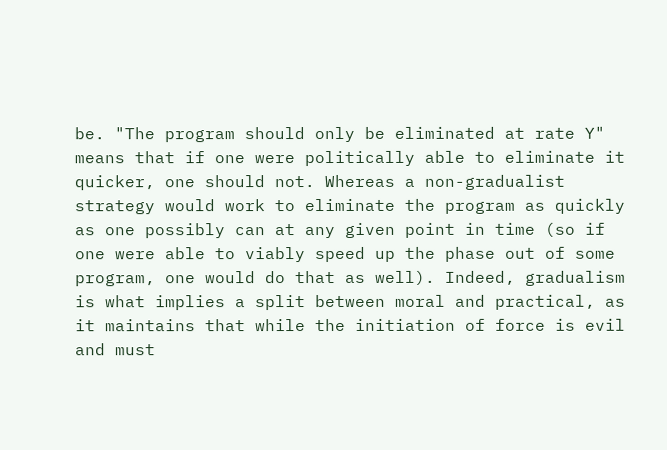be. "The program should only be eliminated at rate Y" means that if one were politically able to eliminate it quicker, one should not. Whereas a non-gradualist strategy would work to eliminate the program as quickly as one possibly can at any given point in time (so if one were able to viably speed up the phase out of some program, one would do that as well). Indeed, gradualism is what implies a split between moral and practical, as it maintains that while the initiation of force is evil and must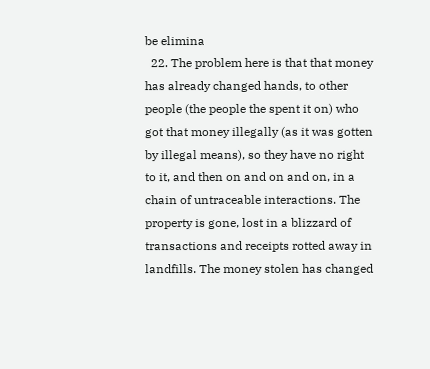be elimina
  22. The problem here is that that money has already changed hands, to other people (the people the spent it on) who got that money illegally (as it was gotten by illegal means), so they have no right to it, and then on and on and on, in a chain of untraceable interactions. The property is gone, lost in a blizzard of transactions and receipts rotted away in landfills. The money stolen has changed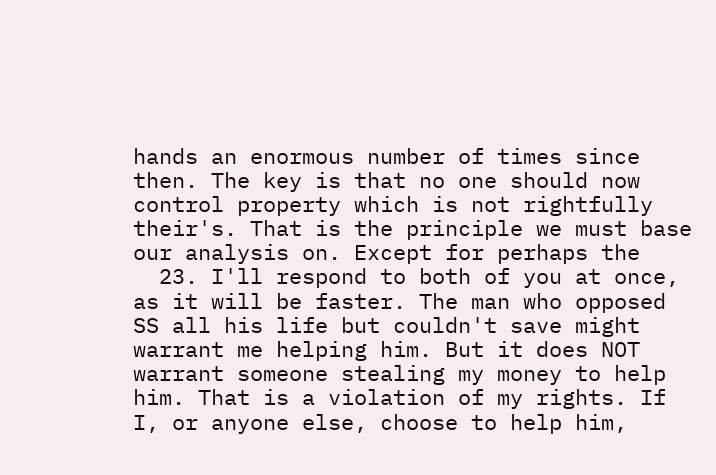hands an enormous number of times since then. The key is that no one should now control property which is not rightfully their's. That is the principle we must base our analysis on. Except for perhaps the
  23. I'll respond to both of you at once, as it will be faster. The man who opposed SS all his life but couldn't save might warrant me helping him. But it does NOT warrant someone stealing my money to help him. That is a violation of my rights. If I, or anyone else, choose to help him,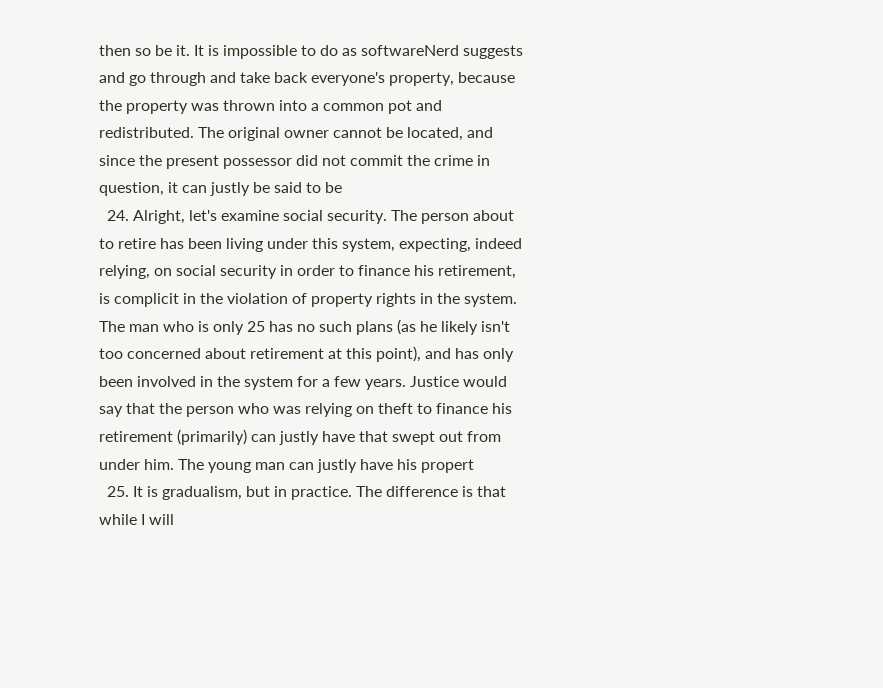then so be it. It is impossible to do as softwareNerd suggests and go through and take back everyone's property, because the property was thrown into a common pot and redistributed. The original owner cannot be located, and since the present possessor did not commit the crime in question, it can justly be said to be
  24. Alright, let's examine social security. The person about to retire has been living under this system, expecting, indeed relying, on social security in order to finance his retirement, is complicit in the violation of property rights in the system. The man who is only 25 has no such plans (as he likely isn't too concerned about retirement at this point), and has only been involved in the system for a few years. Justice would say that the person who was relying on theft to finance his retirement (primarily) can justly have that swept out from under him. The young man can justly have his propert
  25. It is gradualism, but in practice. The difference is that while I will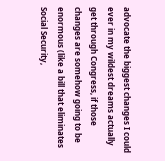advocate the biggest changes I could ever in my wildest dreams actually get through Congress, if those changes are somehow going to be enormous (like a bill that eliminates Social Security,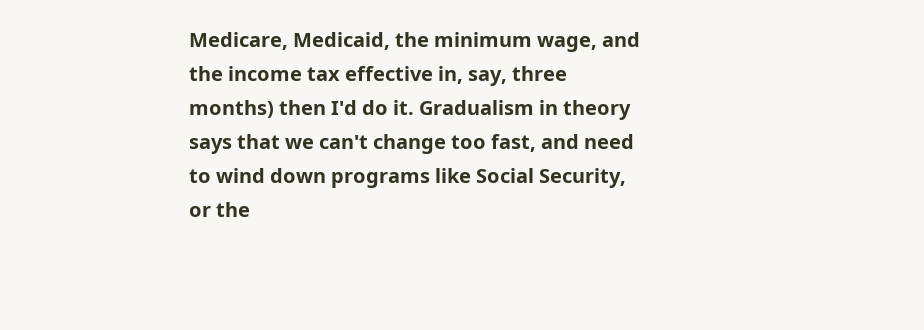Medicare, Medicaid, the minimum wage, and the income tax effective in, say, three months) then I'd do it. Gradualism in theory says that we can't change too fast, and need to wind down programs like Social Security, or the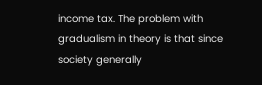income tax. The problem with gradualism in theory is that since society generally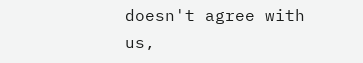doesn't agree with us,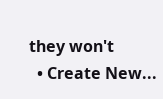they won't
  • Create New...